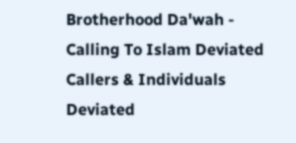Brotherhood Da'wah - Calling To Islam Deviated Callers & Individuals Deviated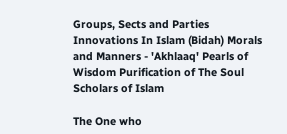Groups, Sects and Parties Innovations In Islam (Bidah) Morals and Manners - 'Akhlaaq' Pearls of Wisdom Purification of The Soul Scholars of Islam

The One who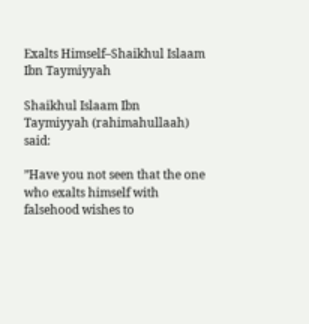Exalts Himself–Shaikhul Islaam Ibn Taymiyyah

Shaikhul Islaam Ibn Taymiyyah (rahimahullaah) said:

”Have you not seen that the one who exalts himself with falsehood wishes to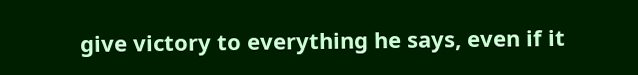give victory to everything he says, even if it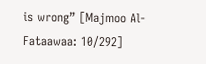is wrong” [Majmoo Al-Fataawaa: 10/292]